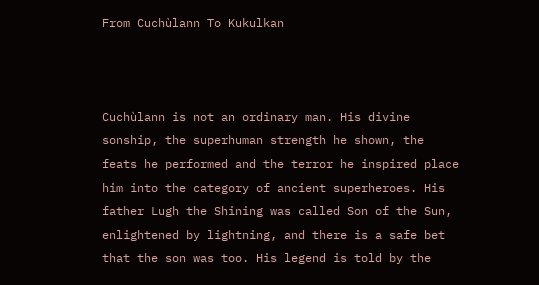From Cuchùlann To Kukulkan



Cuchùlann is not an ordinary man. His divine sonship, the superhuman strength he shown, the feats he performed and the terror he inspired place him into the category of ancient superheroes. His father Lugh the Shining was called Son of the Sun, enlightened by lightning, and there is a safe bet that the son was too. His legend is told by the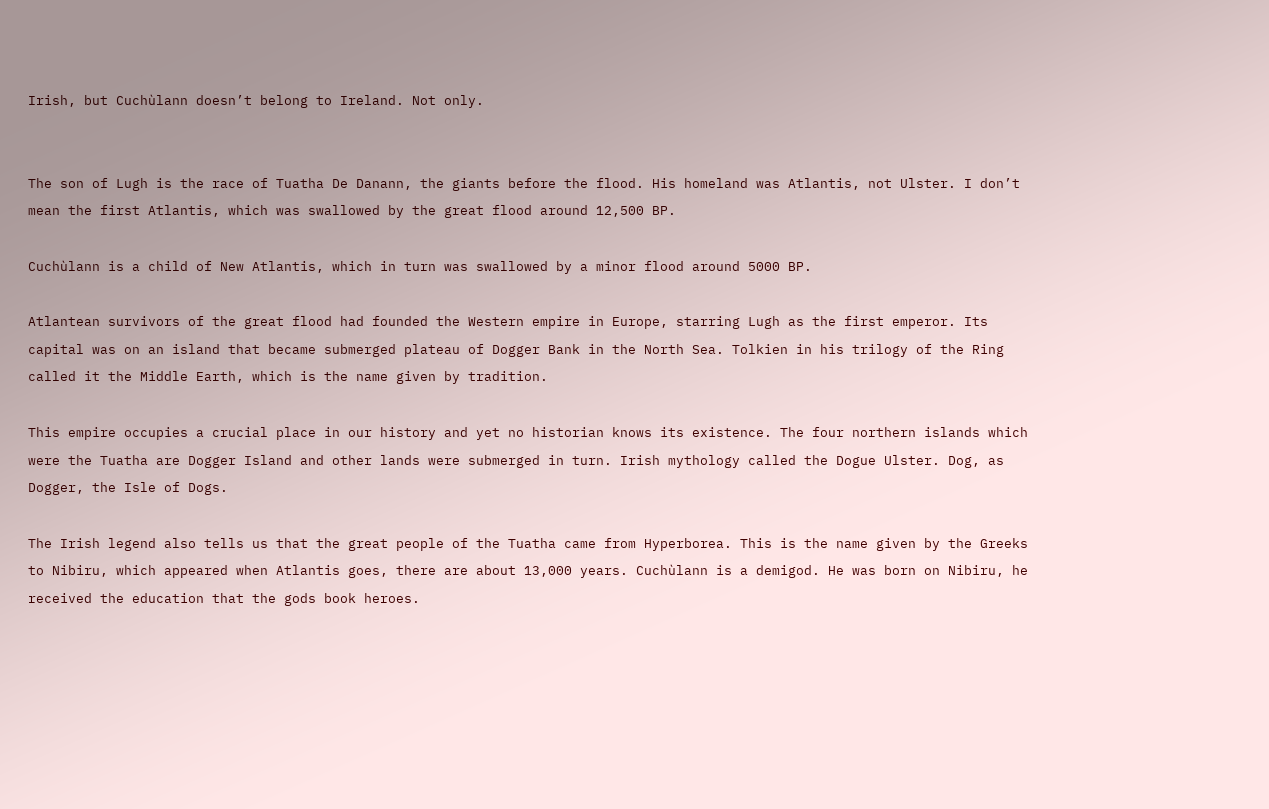Irish, but Cuchùlann doesn’t belong to Ireland. Not only.


The son of Lugh is the race of Tuatha De Danann, the giants before the flood. His homeland was Atlantis, not Ulster. I don’t mean the first Atlantis, which was swallowed by the great flood around 12,500 BP.

Cuchùlann is a child of New Atlantis, which in turn was swallowed by a minor flood around 5000 BP.

Atlantean survivors of the great flood had founded the Western empire in Europe, starring Lugh as the first emperor. Its capital was on an island that became submerged plateau of Dogger Bank in the North Sea. Tolkien in his trilogy of the Ring called it the Middle Earth, which is the name given by tradition.

This empire occupies a crucial place in our history and yet no historian knows its existence. The four northern islands which were the Tuatha are Dogger Island and other lands were submerged in turn. Irish mythology called the Dogue Ulster. Dog, as Dogger, the Isle of Dogs.

The Irish legend also tells us that the great people of the Tuatha came from Hyperborea. This is the name given by the Greeks to Nibiru, which appeared when Atlantis goes, there are about 13,000 years. Cuchùlann is a demigod. He was born on Nibiru, he received the education that the gods book heroes.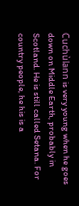Cuchùlann is very young when he goes down on Middle Earth, probably in Scotland. He is still called Setana. For country people, he his is a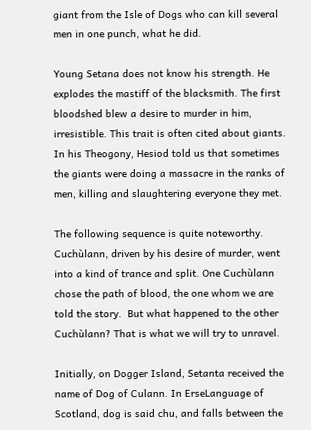giant from the Isle of Dogs who can kill several men in one punch, what he did.

Young Setana does not know his strength. He explodes the mastiff of the blacksmith. The first bloodshed blew a desire to murder in him, irresistible. This trait is often cited about giants. In his Theogony, Hesiod told us that sometimes the giants were doing a massacre in the ranks of men, killing and slaughtering everyone they met.

The following sequence is quite noteworthy. Cuchùlann, driven by his desire of murder, went into a kind of trance and split. One Cuchùlann chose the path of blood, the one whom we are told the story.  But what happened to the other Cuchùlann? That is what we will try to unravel.

Initially, on Dogger Island, Setanta received the name of Dog of Culann. In ErseLanguage of Scotland, dog is said chu, and falls between the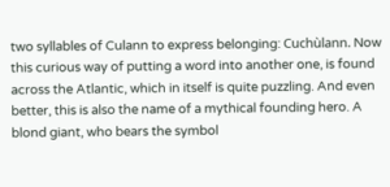two syllables of Culann to express belonging: Cuchùlann. Now this curious way of putting a word into another one, is found across the Atlantic, which in itself is quite puzzling. And even better, this is also the name of a mythical founding hero. A blond giant, who bears the symbol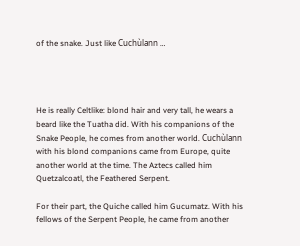of the snake. Just like Cuchùlann …




He is really Celtlike: blond hair and very tall, he wears a beard like the Tuatha did. With his companions of the Snake People, he comes from another world. Cuchùlann with his blond companions came from Europe, quite another world at the time. The Aztecs called him Quetzalcoatl, the Feathered Serpent.

For their part, the Quiche called him Gucumatz. With his fellows of the Serpent People, he came from another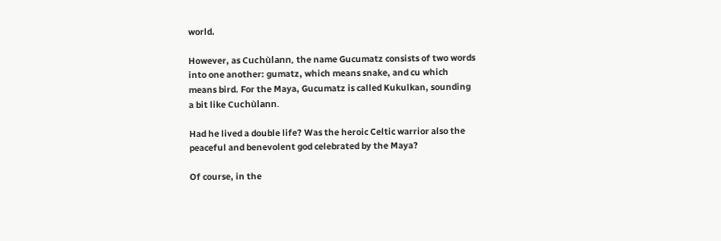world.

However, as Cuchùlann, the name Gucumatz consists of two words into one another: gumatz, which means snake, and cu which means bird. For the Maya, Gucumatz is called Kukulkan, sounding a bit like Cuchùlann.

Had he lived a double life? Was the heroic Celtic warrior also the peaceful and benevolent god celebrated by the Maya?

Of course, in the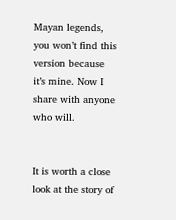Mayan legends, you won’t find this version because it’s mine. Now I share with anyone who will.


It is worth a close look at the story of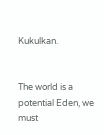Kukulkan.


The world is a potential Eden, we must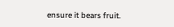ensure it bears fruit.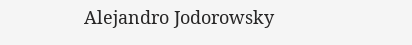Alejandro Jodorowsky